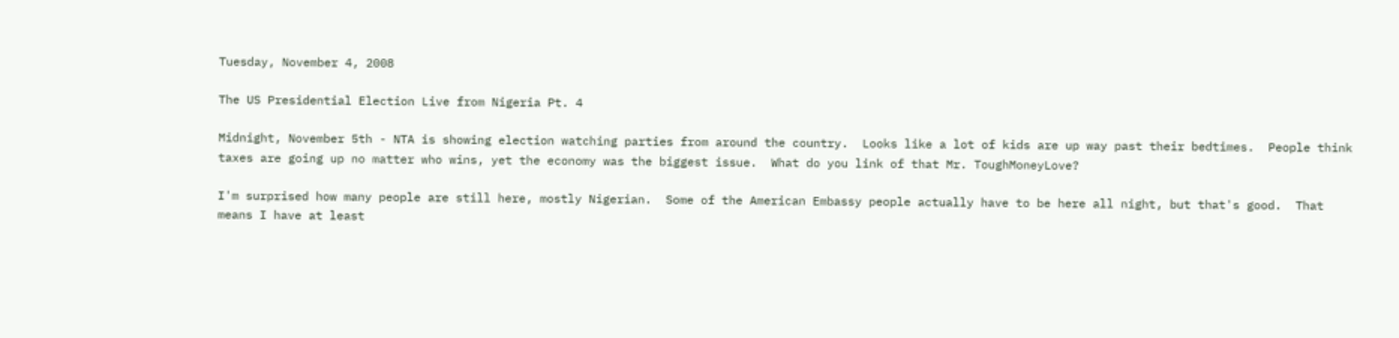Tuesday, November 4, 2008

The US Presidential Election Live from Nigeria Pt. 4

Midnight, November 5th - NTA is showing election watching parties from around the country.  Looks like a lot of kids are up way past their bedtimes.  People think taxes are going up no matter who wins, yet the economy was the biggest issue.  What do you link of that Mr. ToughMoneyLove?

I'm surprised how many people are still here, mostly Nigerian.  Some of the American Embassy people actually have to be here all night, but that's good.  That means I have at least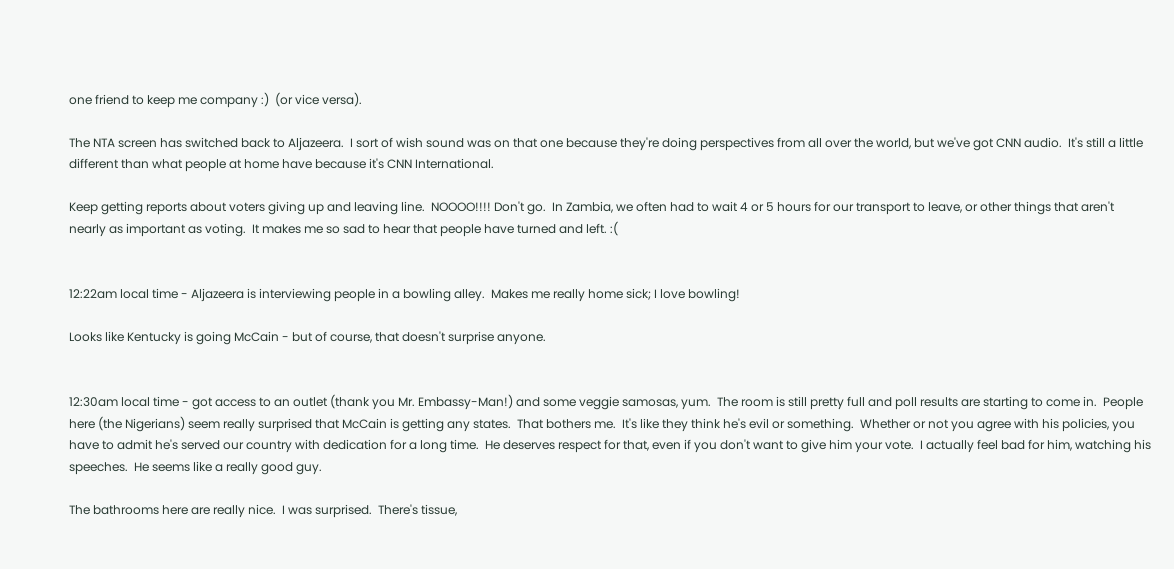one friend to keep me company :)  (or vice versa).

The NTA screen has switched back to Aljazeera.  I sort of wish sound was on that one because they're doing perspectives from all over the world, but we've got CNN audio.  It's still a little different than what people at home have because it's CNN International.

Keep getting reports about voters giving up and leaving line.  NOOOO!!!! Don't go.  In Zambia, we often had to wait 4 or 5 hours for our transport to leave, or other things that aren't nearly as important as voting.  It makes me so sad to hear that people have turned and left. :(


12:22am local time - Aljazeera is interviewing people in a bowling alley.  Makes me really home sick; I love bowling!

Looks like Kentucky is going McCain - but of course, that doesn't surprise anyone.


12:30am local time - got access to an outlet (thank you Mr. Embassy-Man!) and some veggie samosas, yum.  The room is still pretty full and poll results are starting to come in.  People here (the Nigerians) seem really surprised that McCain is getting any states.  That bothers me.  It's like they think he's evil or something.  Whether or not you agree with his policies, you have to admit he's served our country with dedication for a long time.  He deserves respect for that, even if you don't want to give him your vote.  I actually feel bad for him, watching his speeches.  He seems like a really good guy.

The bathrooms here are really nice.  I was surprised.  There's tissue,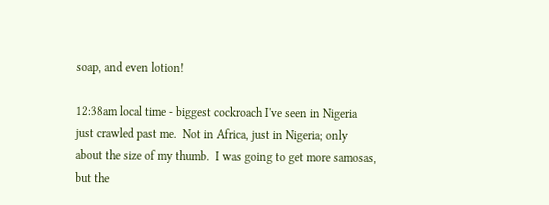soap, and even lotion!

12:38am local time - biggest cockroach I've seen in Nigeria just crawled past me.  Not in Africa, just in Nigeria; only about the size of my thumb.  I was going to get more samosas, but the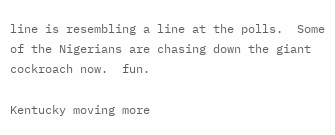line is resembling a line at the polls.  Some of the Nigerians are chasing down the giant cockroach now.  fun.

Kentucky moving more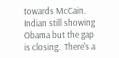towards McCain.  Indian still showing Obama but the gap is closing.  There's a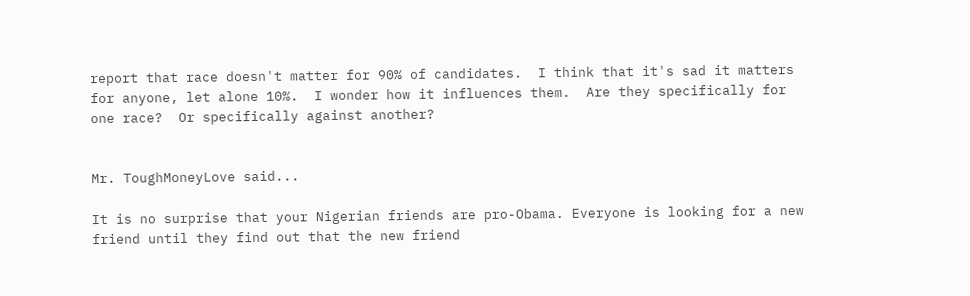report that race doesn't matter for 90% of candidates.  I think that it's sad it matters for anyone, let alone 10%.  I wonder how it influences them.  Are they specifically for one race?  Or specifically against another?


Mr. ToughMoneyLove said...

It is no surprise that your Nigerian friends are pro-Obama. Everyone is looking for a new friend until they find out that the new friend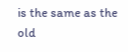is the same as the old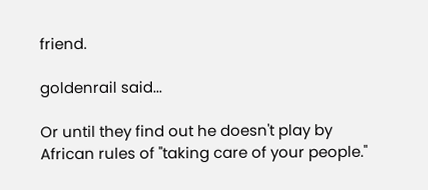friend.

goldenrail said...

Or until they find out he doesn't play by African rules of "taking care of your people."